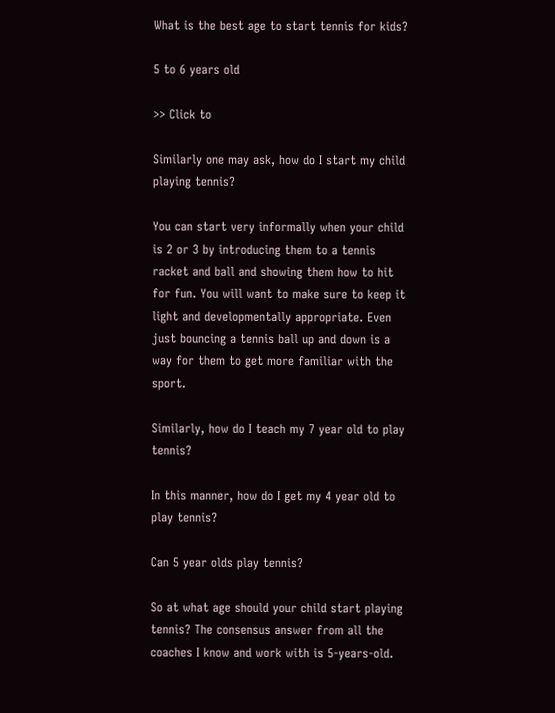What is the best age to start tennis for kids?

5 to 6 years old

>> Click to

Similarly one may ask, how do I start my child playing tennis?

You can start very informally when your child is 2 or 3 by introducing them to a tennis racket and ball and showing them how to hit for fun. You will want to make sure to keep it light and developmentally appropriate. Even just bouncing a tennis ball up and down is a way for them to get more familiar with the sport.

Similarly, how do I teach my 7 year old to play tennis?

In this manner, how do I get my 4 year old to play tennis?

Can 5 year olds play tennis?

So at what age should your child start playing tennis? The consensus answer from all the coaches I know and work with is 5-years-old.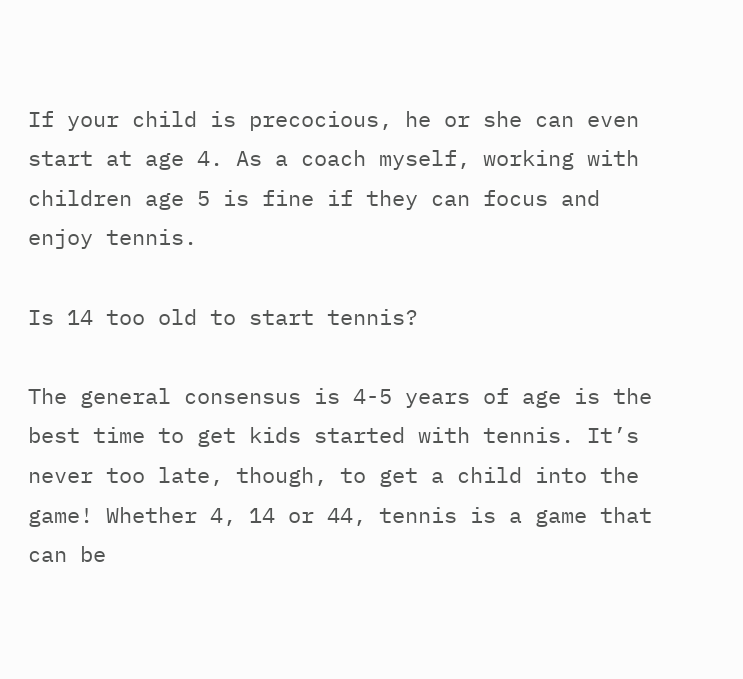If your child is precocious, he or she can even start at age 4. As a coach myself, working with children age 5 is fine if they can focus and enjoy tennis.

Is 14 too old to start tennis?

The general consensus is 4-5 years of age is the best time to get kids started with tennis. It’s never too late, though, to get a child into the game! Whether 4, 14 or 44, tennis is a game that can be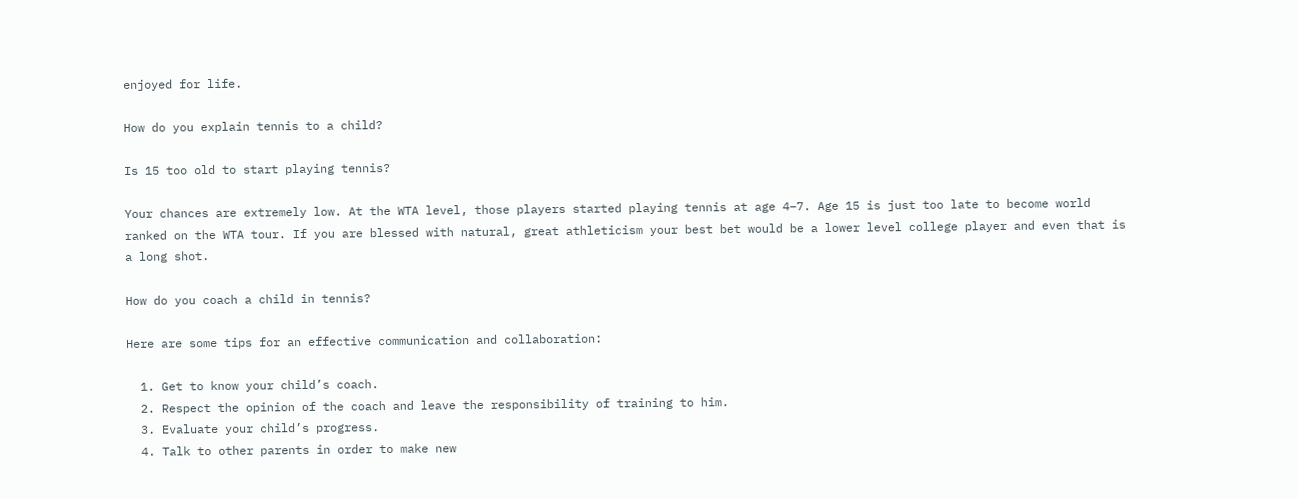enjoyed for life.

How do you explain tennis to a child?

Is 15 too old to start playing tennis?

Your chances are extremely low. At the WTA level, those players started playing tennis at age 4–7. Age 15 is just too late to become world ranked on the WTA tour. If you are blessed with natural, great athleticism your best bet would be a lower level college player and even that is a long shot.

How do you coach a child in tennis?

Here are some tips for an effective communication and collaboration:

  1. Get to know your child’s coach.
  2. Respect the opinion of the coach and leave the responsibility of training to him.
  3. Evaluate your child’s progress.
  4. Talk to other parents in order to make new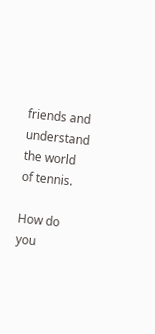friends and understand the world of tennis.

How do you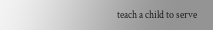teach a child to serve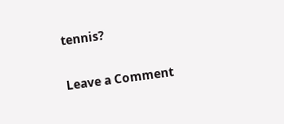tennis?

Leave a Comment